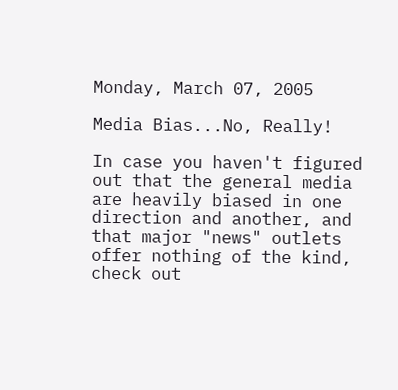Monday, March 07, 2005

Media Bias...No, Really!

In case you haven't figured out that the general media are heavily biased in one direction and another, and that major "news" outlets offer nothing of the kind, check out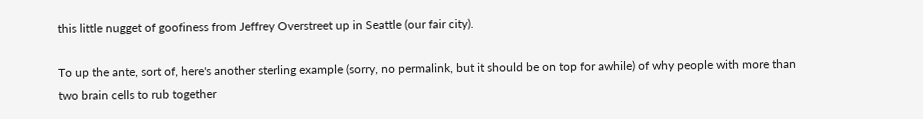this little nugget of goofiness from Jeffrey Overstreet up in Seattle (our fair city).

To up the ante, sort of, here's another sterling example (sorry, no permalink, but it should be on top for awhile) of why people with more than two brain cells to rub together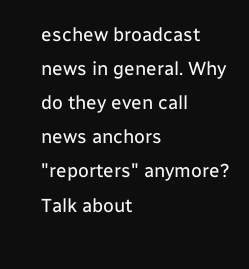eschew broadcast news in general. Why do they even call news anchors "reporters" anymore? Talk about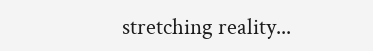stretching reality...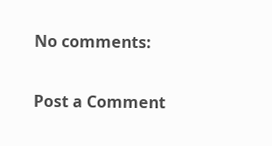No comments:

Post a Comment